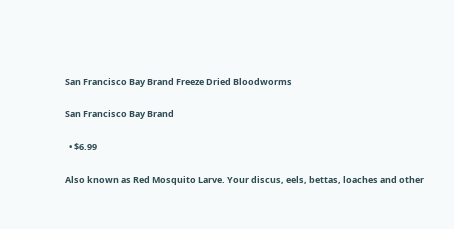San Francisco Bay Brand Freeze Dried Bloodworms

San Francisco Bay Brand

  • $6.99

Also known as Red Mosquito Larve. Your discus, eels, bettas, loaches and other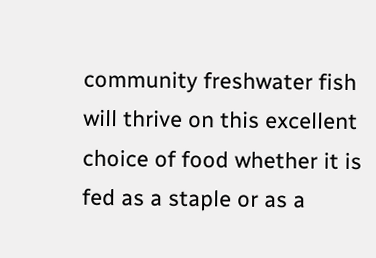community freshwater fish will thrive on this excellent choice of food whether it is fed as a staple or as a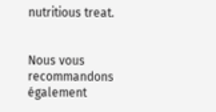nutritious treat.


Nous vous recommandons également